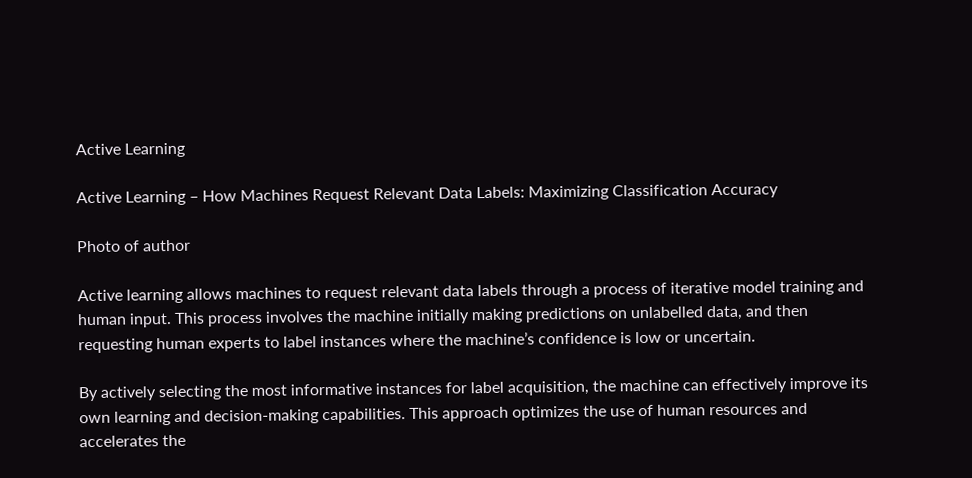Active Learning

Active Learning – How Machines Request Relevant Data Labels: Maximizing Classification Accuracy

Photo of author

Active learning allows machines to request relevant data labels through a process of iterative model training and human input. This process involves the machine initially making predictions on unlabelled data, and then requesting human experts to label instances where the machine’s confidence is low or uncertain.

By actively selecting the most informative instances for label acquisition, the machine can effectively improve its own learning and decision-making capabilities. This approach optimizes the use of human resources and accelerates the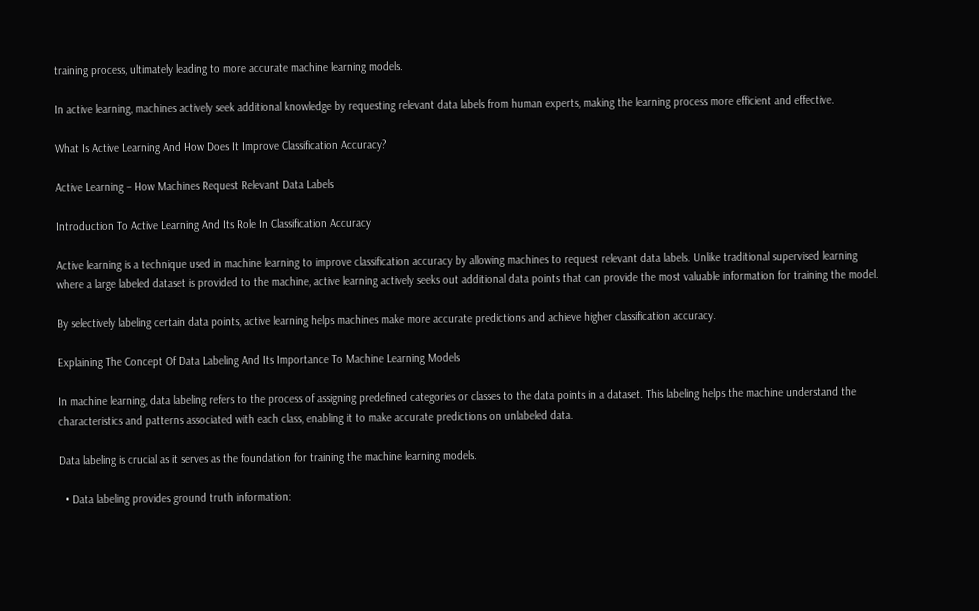training process, ultimately leading to more accurate machine learning models.

In active learning, machines actively seek additional knowledge by requesting relevant data labels from human experts, making the learning process more efficient and effective.

What Is Active Learning And How Does It Improve Classification Accuracy?

Active Learning – How Machines Request Relevant Data Labels

Introduction To Active Learning And Its Role In Classification Accuracy

Active learning is a technique used in machine learning to improve classification accuracy by allowing machines to request relevant data labels. Unlike traditional supervised learning where a large labeled dataset is provided to the machine, active learning actively seeks out additional data points that can provide the most valuable information for training the model.

By selectively labeling certain data points, active learning helps machines make more accurate predictions and achieve higher classification accuracy.

Explaining The Concept Of Data Labeling And Its Importance To Machine Learning Models

In machine learning, data labeling refers to the process of assigning predefined categories or classes to the data points in a dataset. This labeling helps the machine understand the characteristics and patterns associated with each class, enabling it to make accurate predictions on unlabeled data.

Data labeling is crucial as it serves as the foundation for training the machine learning models.

  • Data labeling provides ground truth information: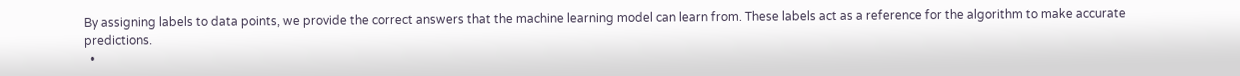By assigning labels to data points, we provide the correct answers that the machine learning model can learn from. These labels act as a reference for the algorithm to make accurate predictions.
  •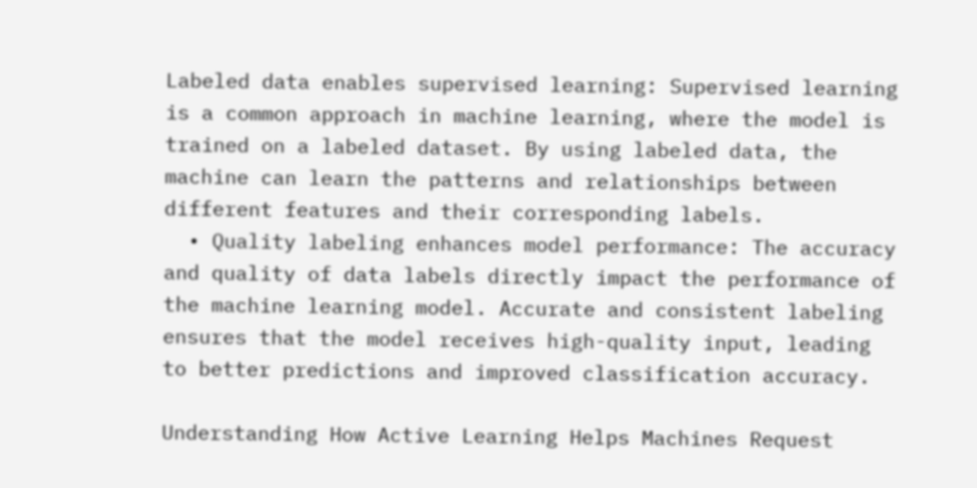Labeled data enables supervised learning: Supervised learning is a common approach in machine learning, where the model is trained on a labeled dataset. By using labeled data, the machine can learn the patterns and relationships between different features and their corresponding labels.
  • Quality labeling enhances model performance: The accuracy and quality of data labels directly impact the performance of the machine learning model. Accurate and consistent labeling ensures that the model receives high-quality input, leading to better predictions and improved classification accuracy.

Understanding How Active Learning Helps Machines Request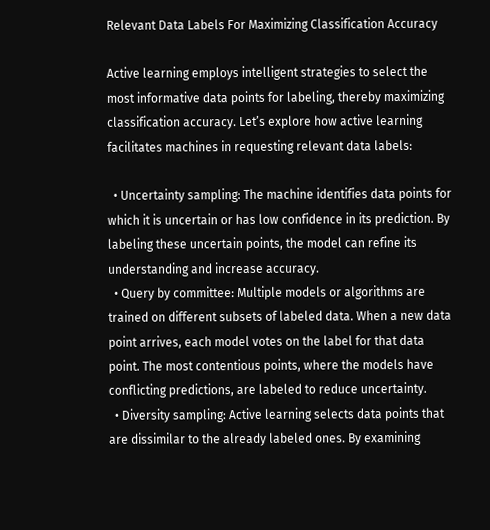Relevant Data Labels For Maximizing Classification Accuracy

Active learning employs intelligent strategies to select the most informative data points for labeling, thereby maximizing classification accuracy. Let’s explore how active learning facilitates machines in requesting relevant data labels:

  • Uncertainty sampling: The machine identifies data points for which it is uncertain or has low confidence in its prediction. By labeling these uncertain points, the model can refine its understanding and increase accuracy.
  • Query by committee: Multiple models or algorithms are trained on different subsets of labeled data. When a new data point arrives, each model votes on the label for that data point. The most contentious points, where the models have conflicting predictions, are labeled to reduce uncertainty.
  • Diversity sampling: Active learning selects data points that are dissimilar to the already labeled ones. By examining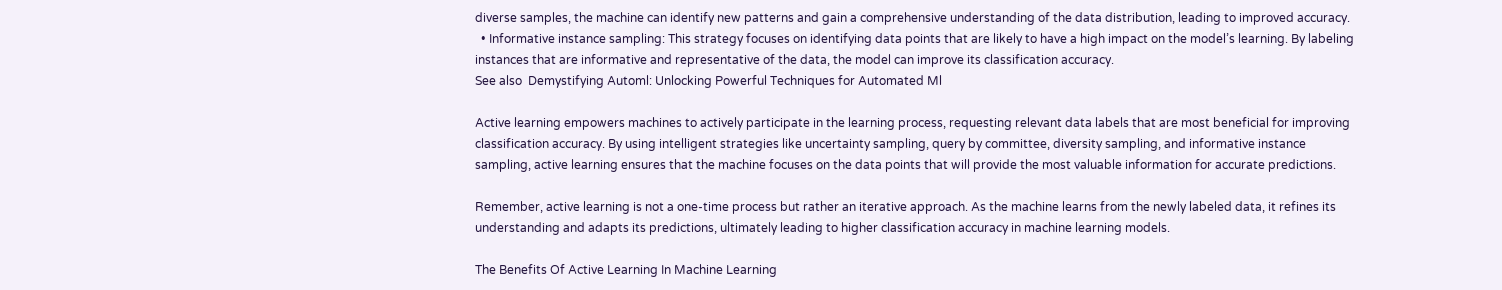diverse samples, the machine can identify new patterns and gain a comprehensive understanding of the data distribution, leading to improved accuracy.
  • Informative instance sampling: This strategy focuses on identifying data points that are likely to have a high impact on the model’s learning. By labeling instances that are informative and representative of the data, the model can improve its classification accuracy.
See also  Demystifying Automl: Unlocking Powerful Techniques for Automated Ml

Active learning empowers machines to actively participate in the learning process, requesting relevant data labels that are most beneficial for improving classification accuracy. By using intelligent strategies like uncertainty sampling, query by committee, diversity sampling, and informative instance sampling, active learning ensures that the machine focuses on the data points that will provide the most valuable information for accurate predictions.

Remember, active learning is not a one-time process but rather an iterative approach. As the machine learns from the newly labeled data, it refines its understanding and adapts its predictions, ultimately leading to higher classification accuracy in machine learning models.

The Benefits Of Active Learning In Machine Learning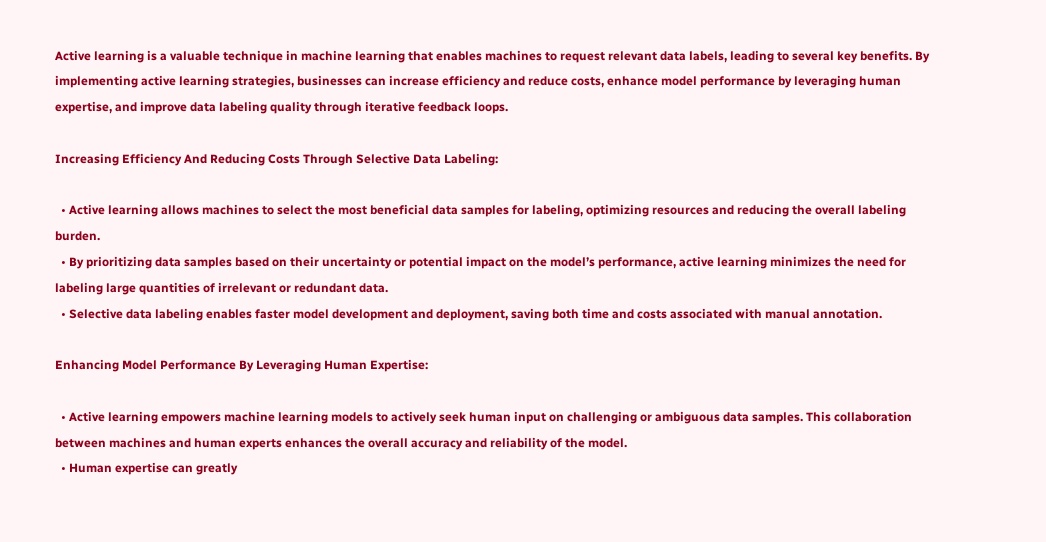Active learning is a valuable technique in machine learning that enables machines to request relevant data labels, leading to several key benefits. By implementing active learning strategies, businesses can increase efficiency and reduce costs, enhance model performance by leveraging human expertise, and improve data labeling quality through iterative feedback loops.

Increasing Efficiency And Reducing Costs Through Selective Data Labeling:

  • Active learning allows machines to select the most beneficial data samples for labeling, optimizing resources and reducing the overall labeling burden.
  • By prioritizing data samples based on their uncertainty or potential impact on the model’s performance, active learning minimizes the need for labeling large quantities of irrelevant or redundant data.
  • Selective data labeling enables faster model development and deployment, saving both time and costs associated with manual annotation.

Enhancing Model Performance By Leveraging Human Expertise:

  • Active learning empowers machine learning models to actively seek human input on challenging or ambiguous data samples. This collaboration between machines and human experts enhances the overall accuracy and reliability of the model.
  • Human expertise can greatly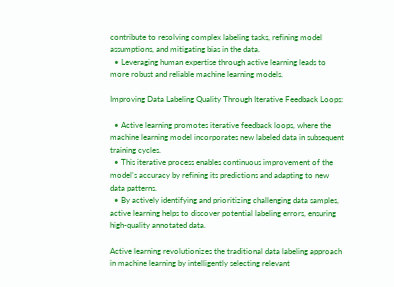contribute to resolving complex labeling tasks, refining model assumptions, and mitigating bias in the data.
  • Leveraging human expertise through active learning leads to more robust and reliable machine learning models.

Improving Data Labeling Quality Through Iterative Feedback Loops:

  • Active learning promotes iterative feedback loops, where the machine learning model incorporates new labeled data in subsequent training cycles.
  • This iterative process enables continuous improvement of the model’s accuracy by refining its predictions and adapting to new data patterns.
  • By actively identifying and prioritizing challenging data samples, active learning helps to discover potential labeling errors, ensuring high-quality annotated data.

Active learning revolutionizes the traditional data labeling approach in machine learning by intelligently selecting relevant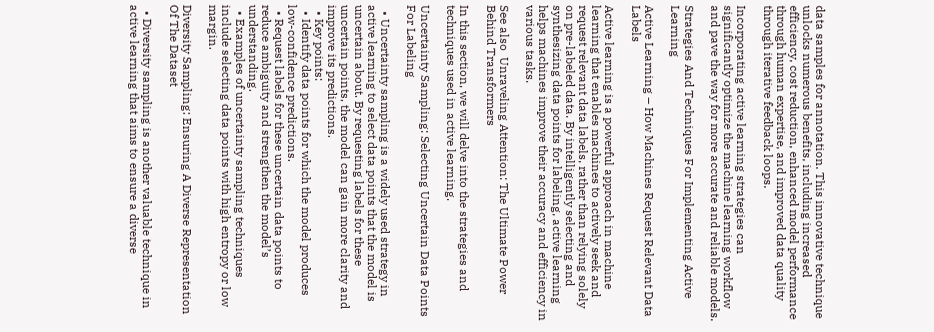data samples for annotation. This innovative technique unlocks numerous benefits, including increased efficiency, cost reduction, enhanced model performance through human expertise, and improved data quality through iterative feedback loops.

Incorporating active learning strategies can significantly optimize the machine learning workflow and pave the way for more accurate and reliable models.

Strategies And Techniques For Implementing Active Learning

Active Learning – How Machines Request Relevant Data Labels

Active learning is a powerful approach in machine learning that enables machines to actively seek and request relevant data labels, rather than relying solely on pre-labeled data. By intelligently selecting and synthesizing data points for labeling, active learning helps machines improve their accuracy and efficiency in various tasks.

See also  Unraveling Attention: The Ultimate Power Behind Transformers

In this section, we will delve into the strategies and techniques used in active learning.

Uncertainty Sampling: Selecting Uncertain Data Points For Labeling

  • Uncertainty sampling is a widely used strategy in active learning to select data points that the model is uncertain about. By requesting labels for these uncertain points, the model can gain more clarity and improve its predictions.
  • Key points:
  • Identify data points for which the model produces low-confidence predictions.
  • Request labels for these uncertain data points to reduce ambiguity and strengthen the model’s understanding.
  • Examples of uncertainty sampling techniques include selecting data points with high entropy or low margin.

Diversity Sampling: Ensuring A Diverse Representation Of The Dataset

  • Diversity sampling is another valuable technique in active learning that aims to ensure a diverse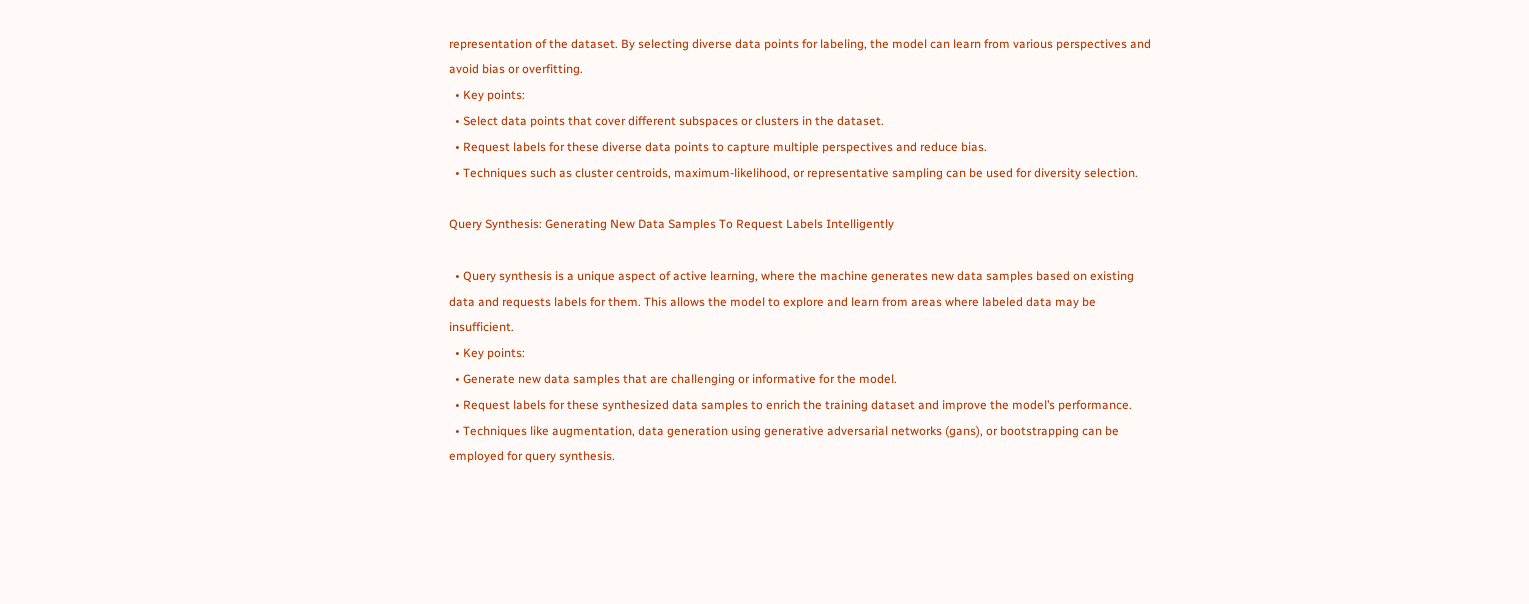representation of the dataset. By selecting diverse data points for labeling, the model can learn from various perspectives and avoid bias or overfitting.
  • Key points:
  • Select data points that cover different subspaces or clusters in the dataset.
  • Request labels for these diverse data points to capture multiple perspectives and reduce bias.
  • Techniques such as cluster centroids, maximum-likelihood, or representative sampling can be used for diversity selection.

Query Synthesis: Generating New Data Samples To Request Labels Intelligently

  • Query synthesis is a unique aspect of active learning, where the machine generates new data samples based on existing data and requests labels for them. This allows the model to explore and learn from areas where labeled data may be insufficient.
  • Key points:
  • Generate new data samples that are challenging or informative for the model.
  • Request labels for these synthesized data samples to enrich the training dataset and improve the model’s performance.
  • Techniques like augmentation, data generation using generative adversarial networks (gans), or bootstrapping can be employed for query synthesis.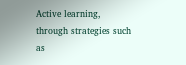Active learning, through strategies such as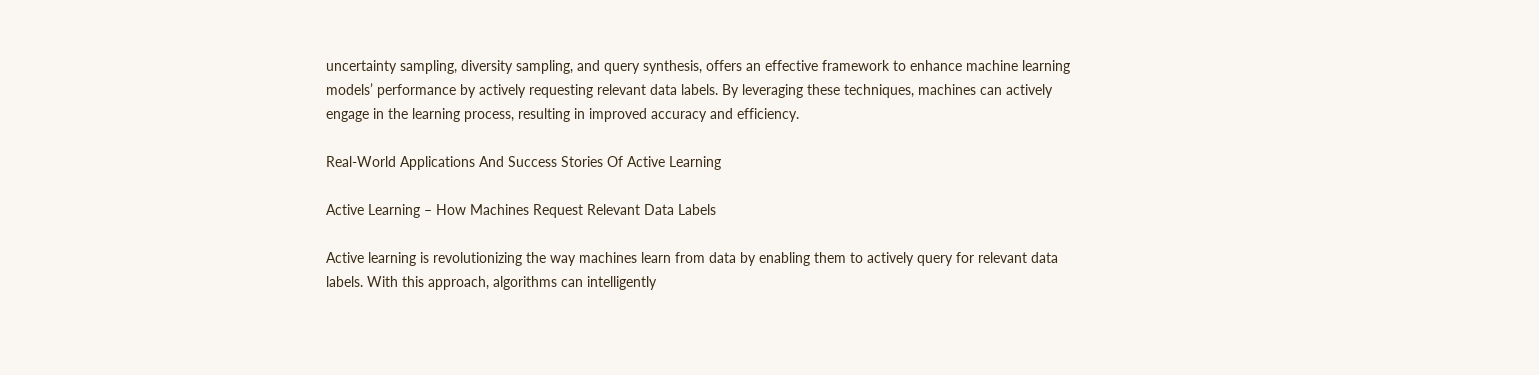uncertainty sampling, diversity sampling, and query synthesis, offers an effective framework to enhance machine learning models’ performance by actively requesting relevant data labels. By leveraging these techniques, machines can actively engage in the learning process, resulting in improved accuracy and efficiency.

Real-World Applications And Success Stories Of Active Learning

Active Learning – How Machines Request Relevant Data Labels

Active learning is revolutionizing the way machines learn from data by enabling them to actively query for relevant data labels. With this approach, algorithms can intelligently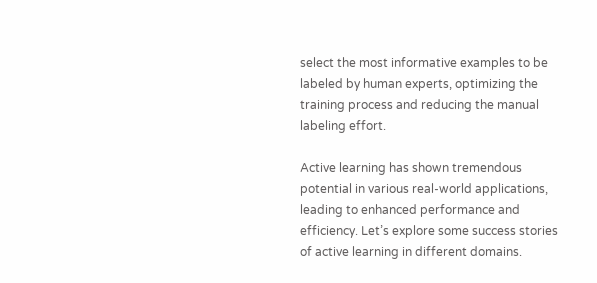select the most informative examples to be labeled by human experts, optimizing the training process and reducing the manual labeling effort.

Active learning has shown tremendous potential in various real-world applications, leading to enhanced performance and efficiency. Let’s explore some success stories of active learning in different domains.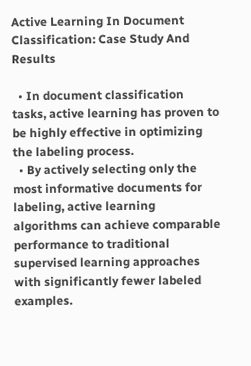Active Learning In Document Classification: Case Study And Results

  • In document classification tasks, active learning has proven to be highly effective in optimizing the labeling process.
  • By actively selecting only the most informative documents for labeling, active learning algorithms can achieve comparable performance to traditional supervised learning approaches with significantly fewer labeled examples.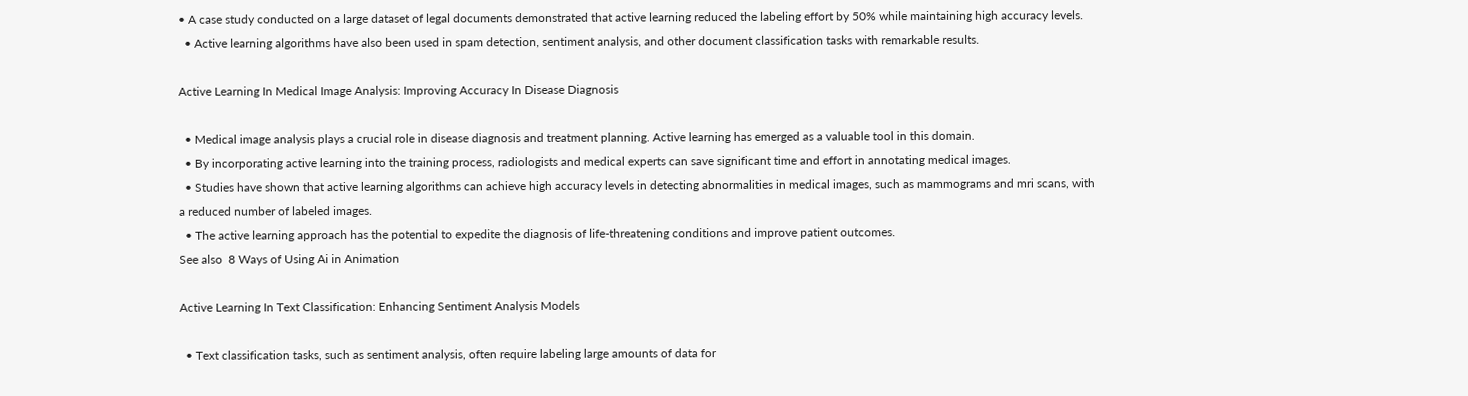• A case study conducted on a large dataset of legal documents demonstrated that active learning reduced the labeling effort by 50% while maintaining high accuracy levels.
  • Active learning algorithms have also been used in spam detection, sentiment analysis, and other document classification tasks with remarkable results.

Active Learning In Medical Image Analysis: Improving Accuracy In Disease Diagnosis

  • Medical image analysis plays a crucial role in disease diagnosis and treatment planning. Active learning has emerged as a valuable tool in this domain.
  • By incorporating active learning into the training process, radiologists and medical experts can save significant time and effort in annotating medical images.
  • Studies have shown that active learning algorithms can achieve high accuracy levels in detecting abnormalities in medical images, such as mammograms and mri scans, with a reduced number of labeled images.
  • The active learning approach has the potential to expedite the diagnosis of life-threatening conditions and improve patient outcomes.
See also  8 Ways of Using Ai in Animation

Active Learning In Text Classification: Enhancing Sentiment Analysis Models

  • Text classification tasks, such as sentiment analysis, often require labeling large amounts of data for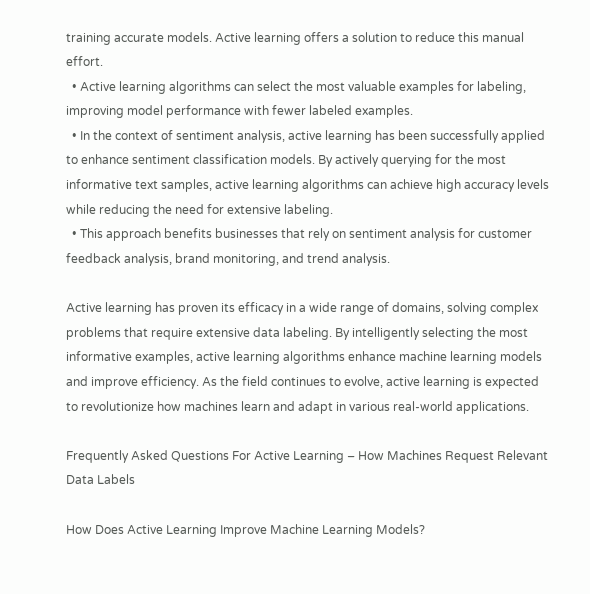training accurate models. Active learning offers a solution to reduce this manual effort.
  • Active learning algorithms can select the most valuable examples for labeling, improving model performance with fewer labeled examples.
  • In the context of sentiment analysis, active learning has been successfully applied to enhance sentiment classification models. By actively querying for the most informative text samples, active learning algorithms can achieve high accuracy levels while reducing the need for extensive labeling.
  • This approach benefits businesses that rely on sentiment analysis for customer feedback analysis, brand monitoring, and trend analysis.

Active learning has proven its efficacy in a wide range of domains, solving complex problems that require extensive data labeling. By intelligently selecting the most informative examples, active learning algorithms enhance machine learning models and improve efficiency. As the field continues to evolve, active learning is expected to revolutionize how machines learn and adapt in various real-world applications.

Frequently Asked Questions For Active Learning – How Machines Request Relevant Data Labels

How Does Active Learning Improve Machine Learning Models?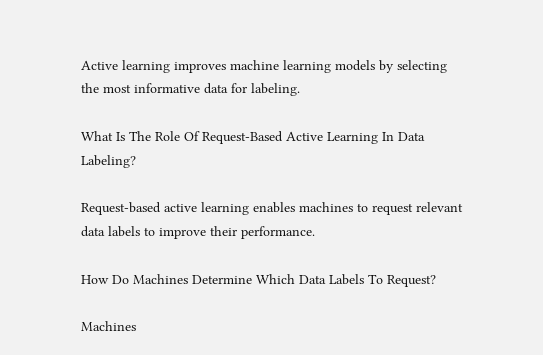Active learning improves machine learning models by selecting the most informative data for labeling.

What Is The Role Of Request-Based Active Learning In Data Labeling?

Request-based active learning enables machines to request relevant data labels to improve their performance.

How Do Machines Determine Which Data Labels To Request?

Machines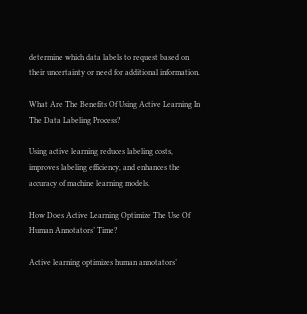determine which data labels to request based on their uncertainty or need for additional information.

What Are The Benefits Of Using Active Learning In The Data Labeling Process?

Using active learning reduces labeling costs, improves labeling efficiency, and enhances the accuracy of machine learning models.

How Does Active Learning Optimize The Use Of Human Annotators’ Time?

Active learning optimizes human annotators’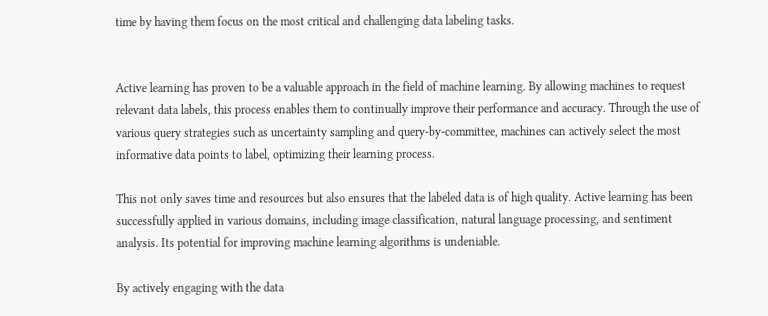time by having them focus on the most critical and challenging data labeling tasks.


Active learning has proven to be a valuable approach in the field of machine learning. By allowing machines to request relevant data labels, this process enables them to continually improve their performance and accuracy. Through the use of various query strategies such as uncertainty sampling and query-by-committee, machines can actively select the most informative data points to label, optimizing their learning process.

This not only saves time and resources but also ensures that the labeled data is of high quality. Active learning has been successfully applied in various domains, including image classification, natural language processing, and sentiment analysis. Its potential for improving machine learning algorithms is undeniable.

By actively engaging with the data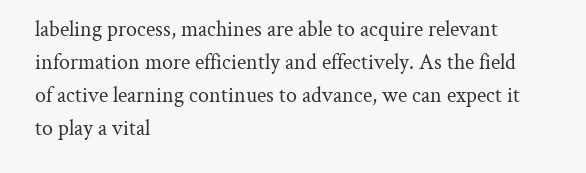labeling process, machines are able to acquire relevant information more efficiently and effectively. As the field of active learning continues to advance, we can expect it to play a vital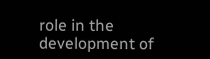role in the development of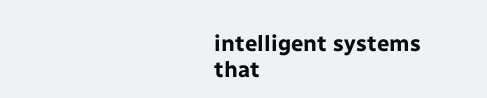intelligent systems that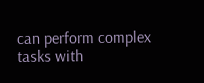can perform complex tasks with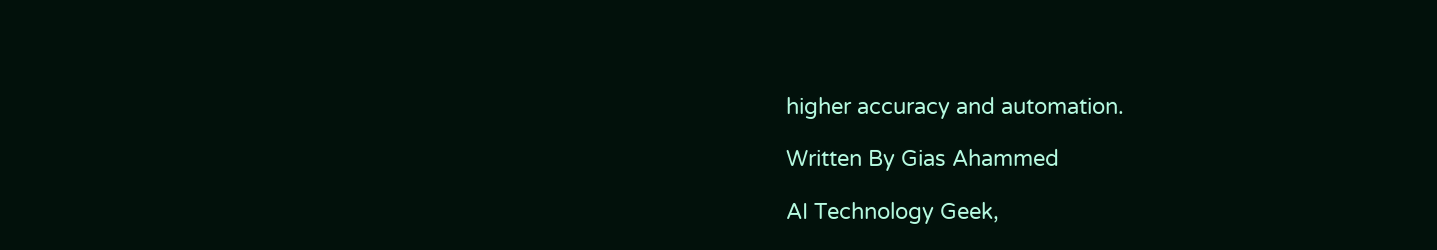higher accuracy and automation.

Written By Gias Ahammed

AI Technology Geek,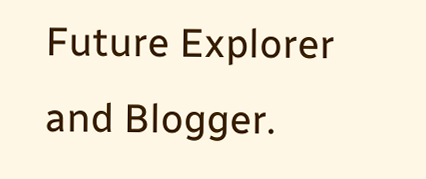Future Explorer and Blogger.